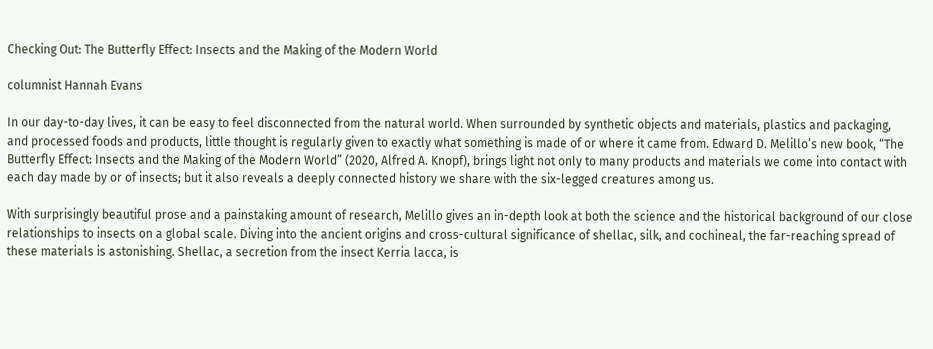Checking Out: The Butterfly Effect: Insects and the Making of the Modern World

columnist Hannah Evans

In our day-to-day lives, it can be easy to feel disconnected from the natural world. When surrounded by synthetic objects and materials, plastics and packaging, and processed foods and products, little thought is regularly given to exactly what something is made of or where it came from. Edward D. Melillo’s new book, “The Butterfly Effect: Insects and the Making of the Modern World” (2020, Alfred A. Knopf), brings light not only to many products and materials we come into contact with each day made by or of insects; but it also reveals a deeply connected history we share with the six-legged creatures among us.

With surprisingly beautiful prose and a painstaking amount of research, Melillo gives an in-depth look at both the science and the historical background of our close relationships to insects on a global scale. Diving into the ancient origins and cross-cultural significance of shellac, silk, and cochineal, the far-reaching spread of these materials is astonishing. Shellac, a secretion from the insect Kerria lacca, is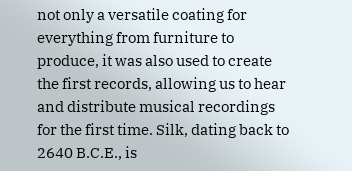not only a versatile coating for everything from furniture to produce, it was also used to create the first records, allowing us to hear and distribute musical recordings for the first time. Silk, dating back to 2640 B.C.E., is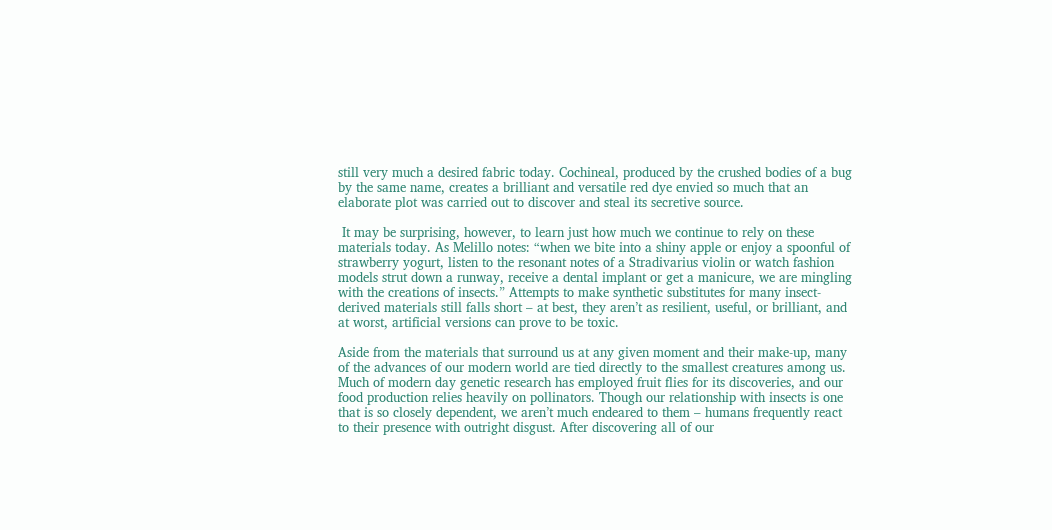still very much a desired fabric today. Cochineal, produced by the crushed bodies of a bug by the same name, creates a brilliant and versatile red dye envied so much that an elaborate plot was carried out to discover and steal its secretive source.

 It may be surprising, however, to learn just how much we continue to rely on these materials today. As Melillo notes: “when we bite into a shiny apple or enjoy a spoonful of strawberry yogurt, listen to the resonant notes of a Stradivarius violin or watch fashion models strut down a runway, receive a dental implant or get a manicure, we are mingling with the creations of insects.” Attempts to make synthetic substitutes for many insect-derived materials still falls short – at best, they aren’t as resilient, useful, or brilliant, and at worst, artificial versions can prove to be toxic.

Aside from the materials that surround us at any given moment and their make-up, many of the advances of our modern world are tied directly to the smallest creatures among us. Much of modern day genetic research has employed fruit flies for its discoveries, and our food production relies heavily on pollinators. Though our relationship with insects is one that is so closely dependent, we aren’t much endeared to them – humans frequently react to their presence with outright disgust. After discovering all of our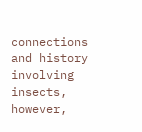connections and history involving insects, however,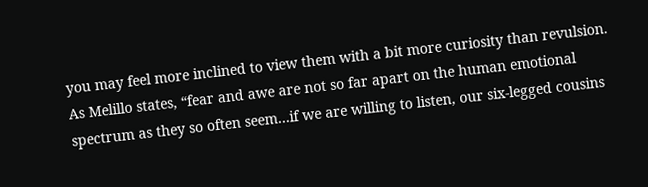you may feel more inclined to view them with a bit more curiosity than revulsion. As Melillo states, “fear and awe are not so far apart on the human emotional spectrum as they so often seem…if we are willing to listen, our six-legged cousins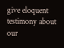give eloquent testimony about our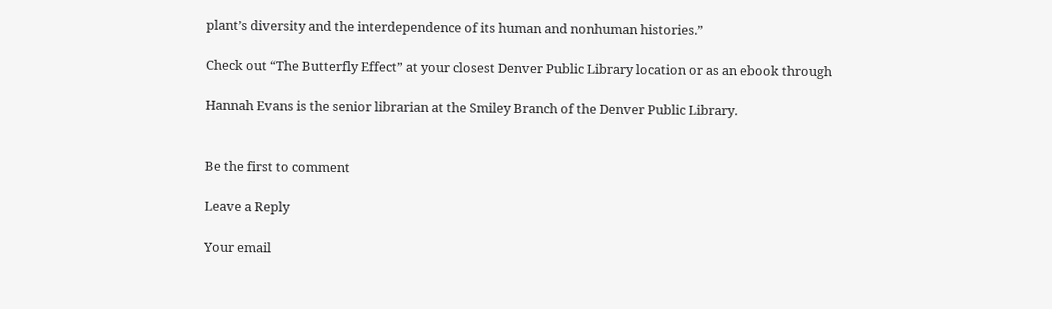plant’s diversity and the interdependence of its human and nonhuman histories.”

Check out “The Butterfly Effect” at your closest Denver Public Library location or as an ebook through

Hannah Evans is the senior librarian at the Smiley Branch of the Denver Public Library.


Be the first to comment

Leave a Reply

Your email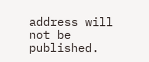address will not be published.